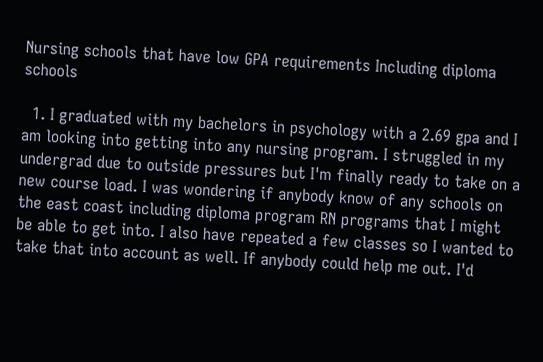Nursing schools that have low GPA requirements Including diploma schools

  1. I graduated with my bachelors in psychology with a 2.69 gpa and I am looking into getting into any nursing program. I struggled in my undergrad due to outside pressures but I'm finally ready to take on a new course load. I was wondering if anybody know of any schools on the east coast including diploma program RN programs that I might be able to get into. I also have repeated a few classes so I wanted to take that into account as well. If anybody could help me out. I'd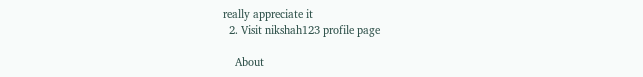really appreciate it
  2. Visit nikshah123 profile page

    About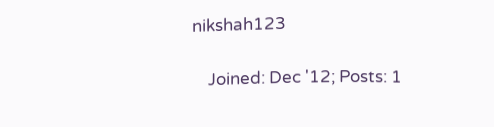nikshah123

    Joined: Dec '12; Posts: 1